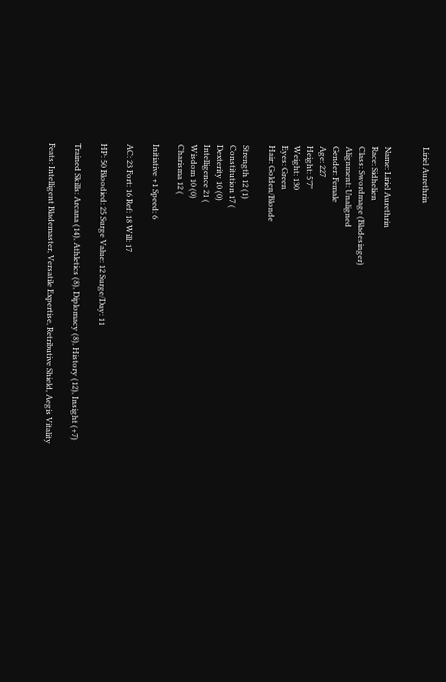Liriel Aurethrin


Name: Liriel Aurethrin
Race: Sidhelien
Class: Swordmage (Bladesinger)
Alignment: Unaligned
Gender: Female
Age: 227
Height: 5’7"
Weight: 130
Eyes: Green
Hair: Golden/Blonde

Strength 12 (1)
Constitution 17 (
Dexterity 10 (0)
Intelligence 21 (
Wisdom 10 (0)
Charisma 12 (

Initiative +1 Speed: 6

AC: 23 Fort: 16 Ref: 18 Will: 17

HP: 50 Bloodied: 25 Surge Value: 12 Surge/Day: 11

Trained Skills: Arcana (14), Athletics (8), Diplomacy (8), History (12), Insight (+7)

Feats: Intelligent Blademaster, Versatile Expertise, Retributive Shield, Aegis Vitality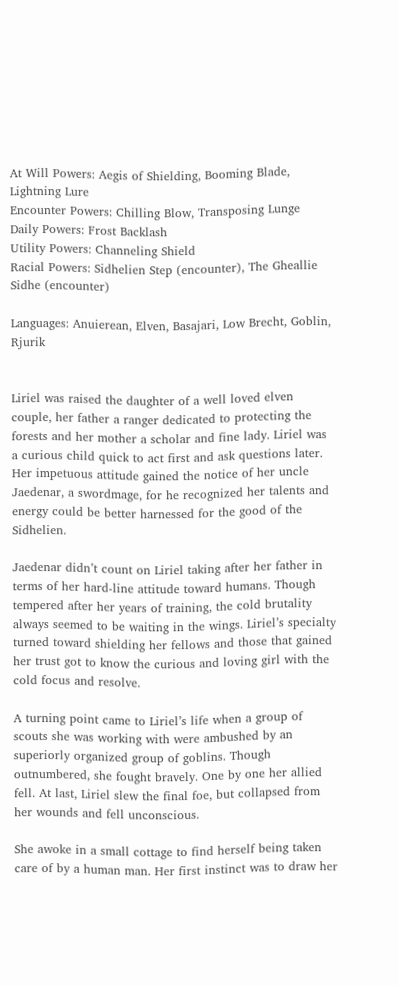At Will Powers: Aegis of Shielding, Booming Blade, Lightning Lure
Encounter Powers: Chilling Blow, Transposing Lunge
Daily Powers: Frost Backlash
Utility Powers: Channeling Shield
Racial Powers: Sidhelien Step (encounter), The Gheallie Sidhe (encounter)

Languages: Anuierean, Elven, Basajari, Low Brecht, Goblin, Rjurik


Liriel was raised the daughter of a well loved elven couple, her father a ranger dedicated to protecting the forests and her mother a scholar and fine lady. Liriel was a curious child quick to act first and ask questions later. Her impetuous attitude gained the notice of her uncle Jaedenar, a swordmage, for he recognized her talents and energy could be better harnessed for the good of the Sidhelien.

Jaedenar didn’t count on Liriel taking after her father in terms of her hard-line attitude toward humans. Though tempered after her years of training, the cold brutality always seemed to be waiting in the wings. Liriel’s specialty turned toward shielding her fellows and those that gained her trust got to know the curious and loving girl with the cold focus and resolve.

A turning point came to Liriel’s life when a group of scouts she was working with were ambushed by an superiorly organized group of goblins. Though outnumbered, she fought bravely. One by one her allied fell. At last, Liriel slew the final foe, but collapsed from her wounds and fell unconscious.

She awoke in a small cottage to find herself being taken care of by a human man. Her first instinct was to draw her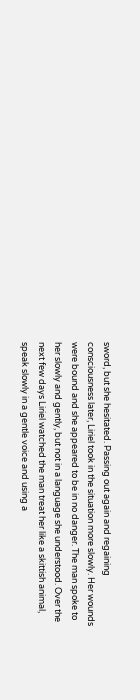sword, but she hesitated. Passing out again and regaining consciousness later, Liriel took in the situation more slowly. Her wounds were bound and she appeared to be in no danger. The man spoke to her slowly and gently, but not in a language she understood. Over the next few days Liriel watched the man treat her like a skittish animal, speak slowly in a gentle voice and using a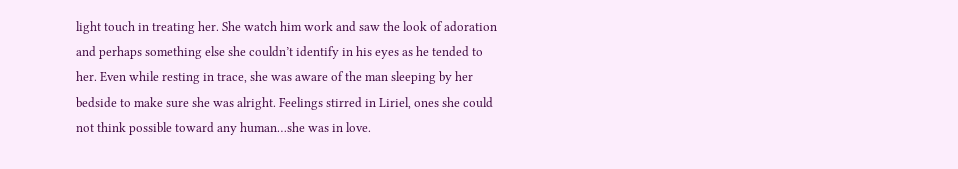light touch in treating her. She watch him work and saw the look of adoration and perhaps something else she couldn’t identify in his eyes as he tended to her. Even while resting in trace, she was aware of the man sleeping by her bedside to make sure she was alright. Feelings stirred in Liriel, ones she could not think possible toward any human…she was in love.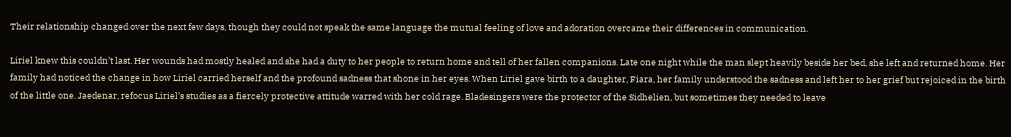Their relationship changed over the next few days, though they could not speak the same language the mutual feeling of love and adoration overcame their differences in communication.

Liriel knew this couldn’t last. Her wounds had mostly healed and she had a duty to her people to return home and tell of her fallen companions. Late one night while the man slept heavily beside her bed, she left and returned home. Her family had noticed the change in how Liriel carried herself and the profound sadness that shone in her eyes. When Liriel gave birth to a daughter, Fiara, her family understood the sadness and left her to her grief but rejoiced in the birth of the little one. Jaedenar, refocus Liriel’s studies as a fiercely protective attitude warred with her cold rage. Bladesingers were the protector of the Sidhelien, but sometimes they needed to leave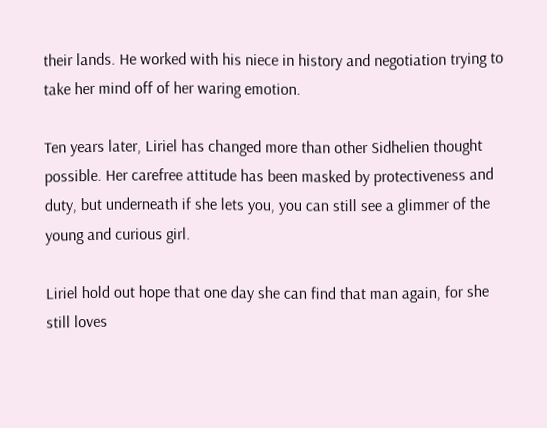their lands. He worked with his niece in history and negotiation trying to take her mind off of her waring emotion.

Ten years later, Liriel has changed more than other Sidhelien thought possible. Her carefree attitude has been masked by protectiveness and duty, but underneath if she lets you, you can still see a glimmer of the young and curious girl.

Liriel hold out hope that one day she can find that man again, for she still loves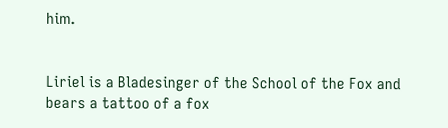him.


Liriel is a Bladesinger of the School of the Fox and bears a tattoo of a fox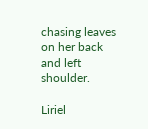chasing leaves on her back and left shoulder.

Liriel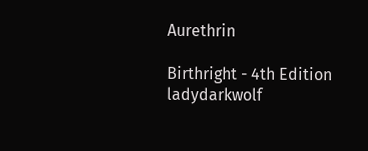Aurethrin

Birthright - 4th Edition ladydarkwolf